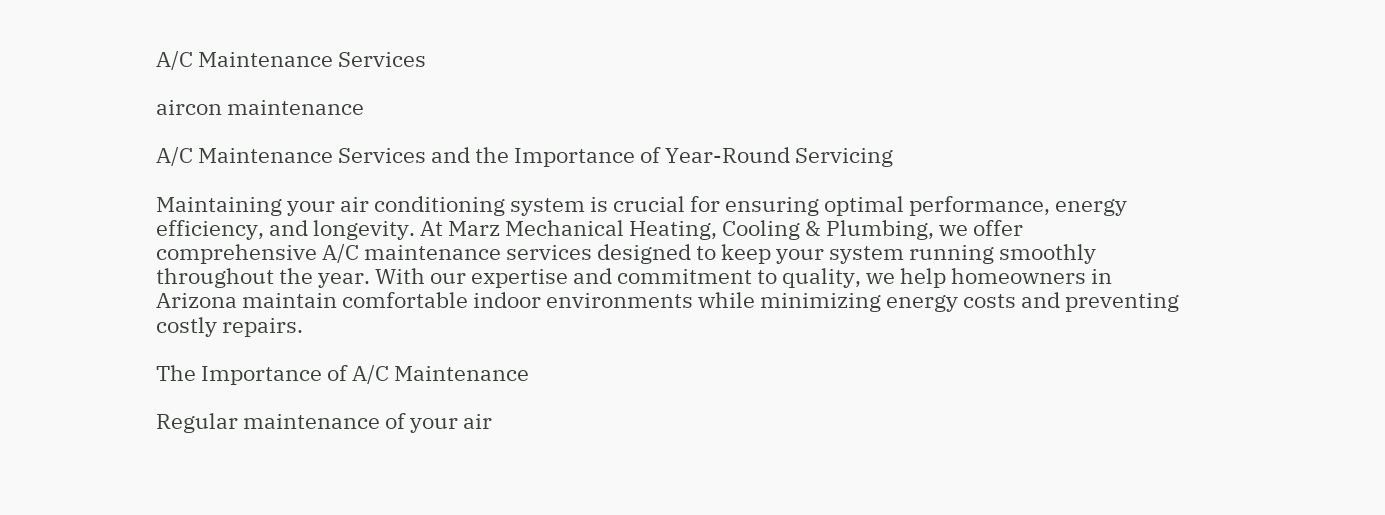A/C Maintenance Services

aircon maintenance

A/C Maintenance Services and the Importance of Year-Round Servicing

Maintaining your air conditioning system is crucial for ensuring optimal performance, energy efficiency, and longevity. At Marz Mechanical Heating, Cooling & Plumbing, we offer comprehensive A/C maintenance services designed to keep your system running smoothly throughout the year. With our expertise and commitment to quality, we help homeowners in Arizona maintain comfortable indoor environments while minimizing energy costs and preventing costly repairs.

The Importance of A/C Maintenance

Regular maintenance of your air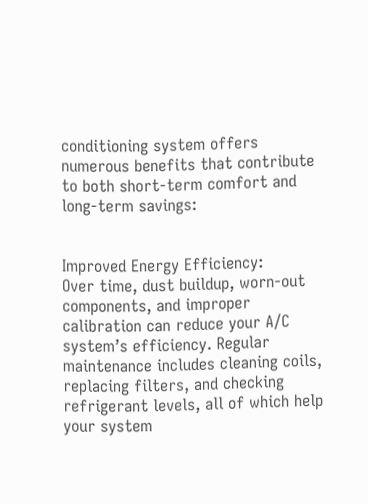conditioning system offers numerous benefits that contribute to both short-term comfort and long-term savings:


Improved Energy Efficiency:
Over time, dust buildup, worn-out components, and improper calibration can reduce your A/C system’s efficiency. Regular maintenance includes cleaning coils, replacing filters, and checking refrigerant levels, all of which help your system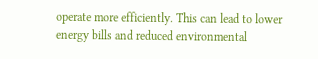operate more efficiently. This can lead to lower energy bills and reduced environmental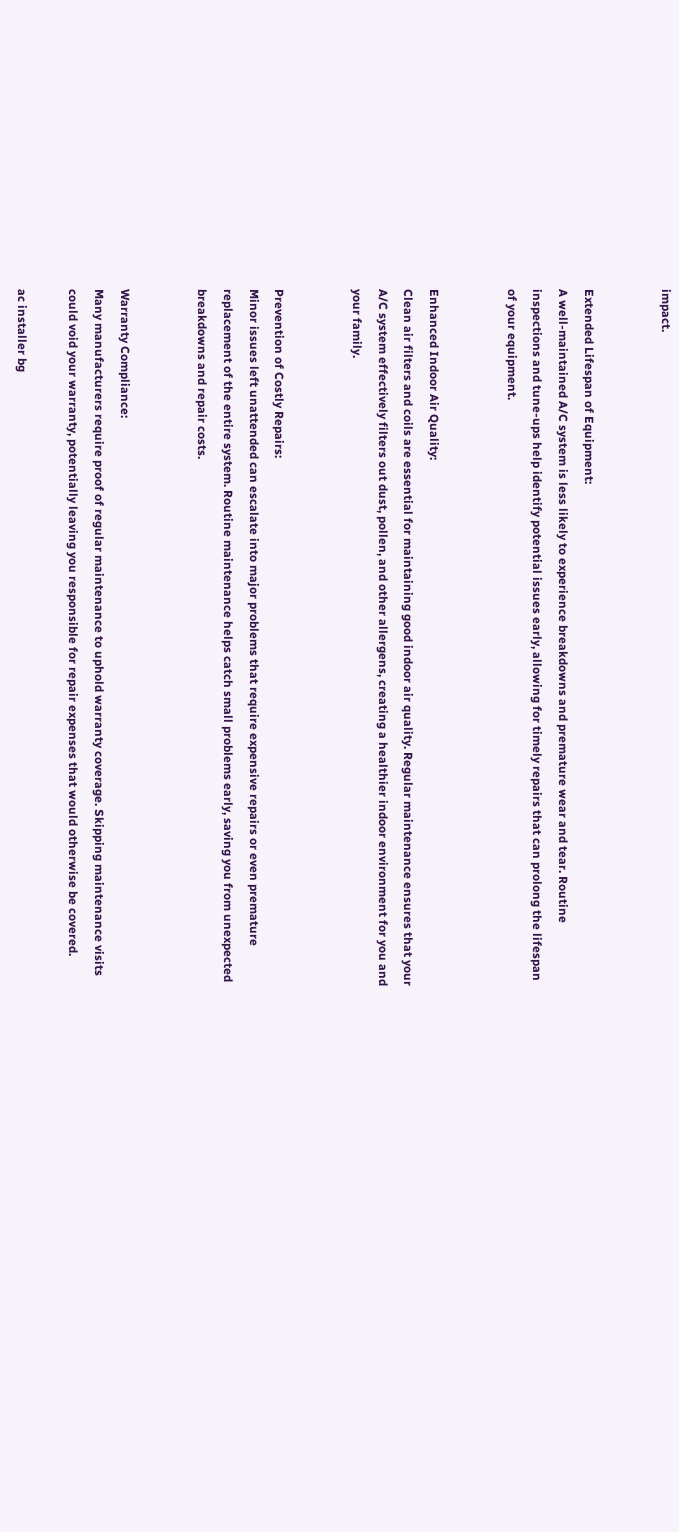impact.


Extended Lifespan of Equipment:
A well-maintained A/C system is less likely to experience breakdowns and premature wear and tear. Routine inspections and tune-ups help identify potential issues early, allowing for timely repairs that can prolong the lifespan of your equipment.


Enhanced Indoor Air Quality:
Clean air filters and coils are essential for maintaining good indoor air quality. Regular maintenance ensures that your A/C system effectively filters out dust, pollen, and other allergens, creating a healthier indoor environment for you and your family.


Prevention of Costly Repairs:
Minor issues left unattended can escalate into major problems that require expensive repairs or even premature replacement of the entire system. Routine maintenance helps catch small problems early, saving you from unexpected breakdowns and repair costs.


Warranty Compliance:
Many manufacturers require proof of regular maintenance to uphold warranty coverage. Skipping maintenance visits could void your warranty, potentially leaving you responsible for repair expenses that would otherwise be covered.

ac installer bg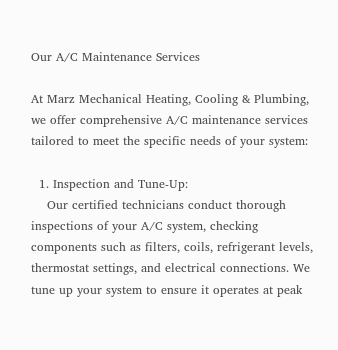Our A/C Maintenance Services

At Marz Mechanical Heating, Cooling & Plumbing, we offer comprehensive A/C maintenance services tailored to meet the specific needs of your system:

  1. Inspection and Tune-Up:
    Our certified technicians conduct thorough inspections of your A/C system, checking components such as filters, coils, refrigerant levels, thermostat settings, and electrical connections. We tune up your system to ensure it operates at peak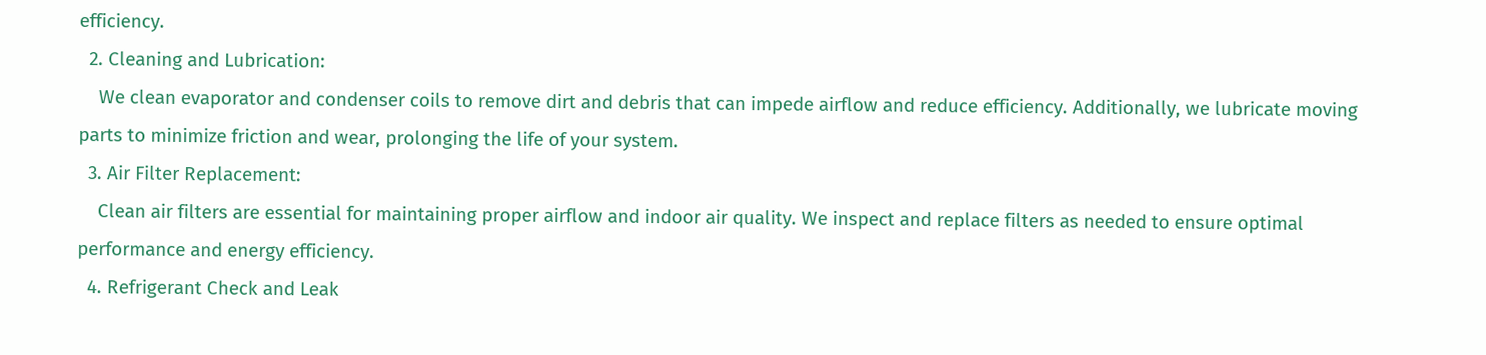efficiency.
  2. Cleaning and Lubrication:
    We clean evaporator and condenser coils to remove dirt and debris that can impede airflow and reduce efficiency. Additionally, we lubricate moving parts to minimize friction and wear, prolonging the life of your system.
  3. Air Filter Replacement:
    Clean air filters are essential for maintaining proper airflow and indoor air quality. We inspect and replace filters as needed to ensure optimal performance and energy efficiency.
  4. Refrigerant Check and Leak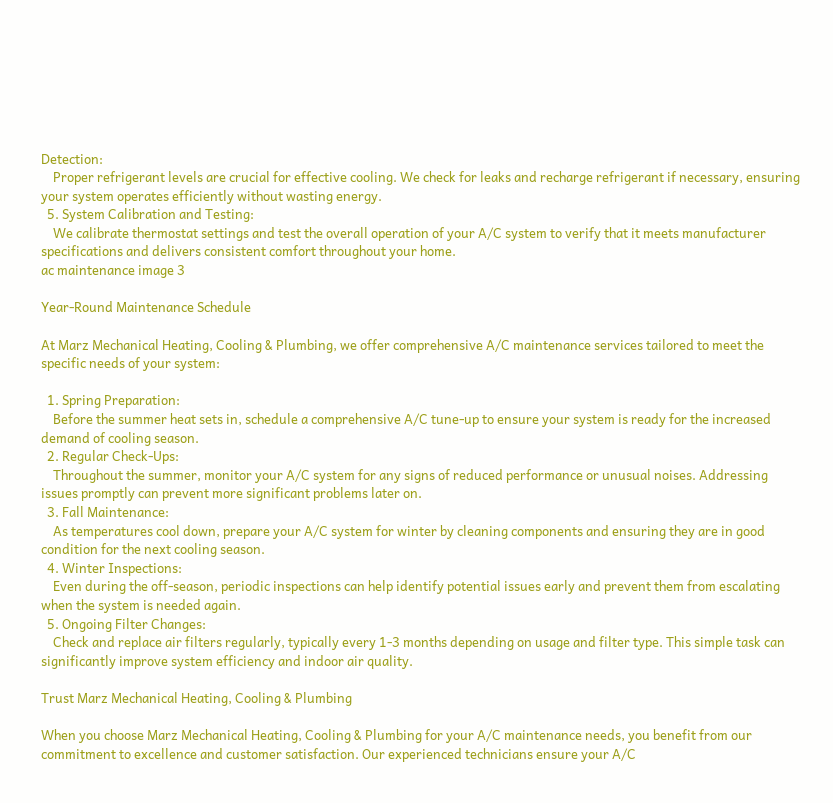Detection:
    Proper refrigerant levels are crucial for effective cooling. We check for leaks and recharge refrigerant if necessary, ensuring your system operates efficiently without wasting energy.
  5. System Calibration and Testing:
    We calibrate thermostat settings and test the overall operation of your A/C system to verify that it meets manufacturer specifications and delivers consistent comfort throughout your home.
ac maintenance image 3

Year-Round Maintenance Schedule

At Marz Mechanical Heating, Cooling & Plumbing, we offer comprehensive A/C maintenance services tailored to meet the specific needs of your system:

  1. Spring Preparation:
    Before the summer heat sets in, schedule a comprehensive A/C tune-up to ensure your system is ready for the increased demand of cooling season.
  2. Regular Check-Ups:
    Throughout the summer, monitor your A/C system for any signs of reduced performance or unusual noises. Addressing issues promptly can prevent more significant problems later on.
  3. Fall Maintenance:
    As temperatures cool down, prepare your A/C system for winter by cleaning components and ensuring they are in good condition for the next cooling season.
  4. Winter Inspections:
    Even during the off-season, periodic inspections can help identify potential issues early and prevent them from escalating when the system is needed again.
  5. Ongoing Filter Changes:
    Check and replace air filters regularly, typically every 1-3 months depending on usage and filter type. This simple task can significantly improve system efficiency and indoor air quality.

Trust Marz Mechanical Heating, Cooling & Plumbing

When you choose Marz Mechanical Heating, Cooling & Plumbing for your A/C maintenance needs, you benefit from our commitment to excellence and customer satisfaction. Our experienced technicians ensure your A/C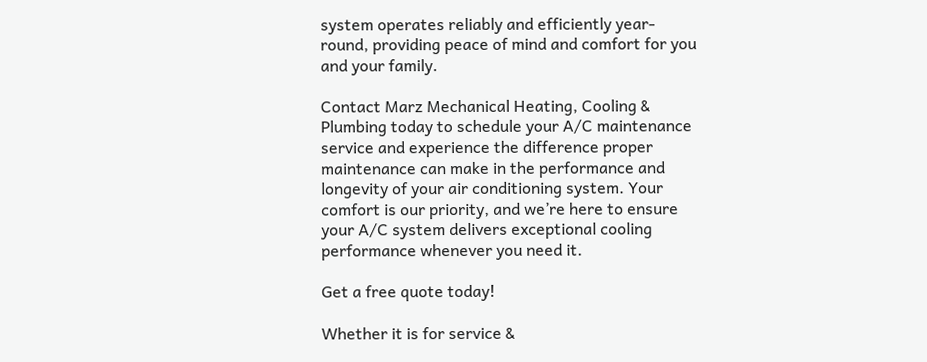system operates reliably and efficiently year-round, providing peace of mind and comfort for you and your family.

Contact Marz Mechanical Heating, Cooling & Plumbing today to schedule your A/C maintenance service and experience the difference proper maintenance can make in the performance and longevity of your air conditioning system. Your comfort is our priority, and we’re here to ensure your A/C system delivers exceptional cooling performance whenever you need it.

Get a free quote today!

Whether it is for service &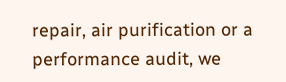repair, air purification or a performance audit, we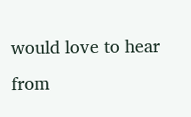would love to hear from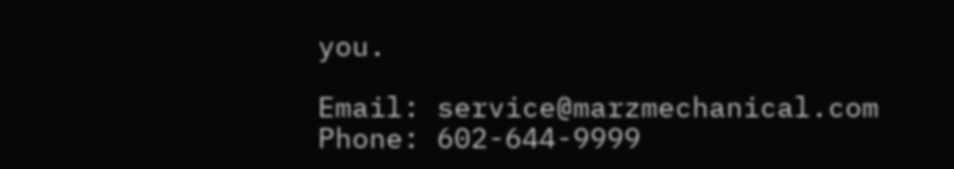you.

Email: service@marzmechanical.com
Phone: 602-644-9999